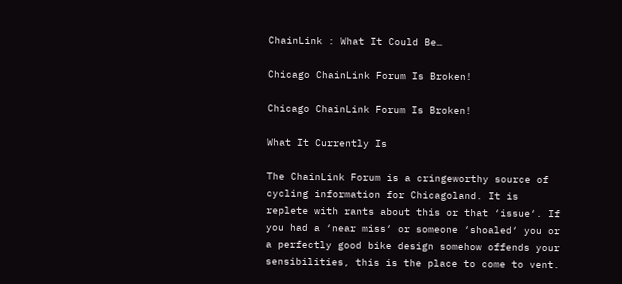ChainLink : What It Could Be…

Chicago ChainLink Forum Is Broken!

Chicago ChainLink Forum Is Broken!

What It Currently Is

The ChainLink Forum is a cringeworthy source of cycling information for Chicagoland. It is replete with rants about this or that ‘issue‘. If you had a ‘near miss‘ or someone ‘shoaled‘ you or a perfectly good bike design somehow offends your sensibilities, this is the place to come to vent.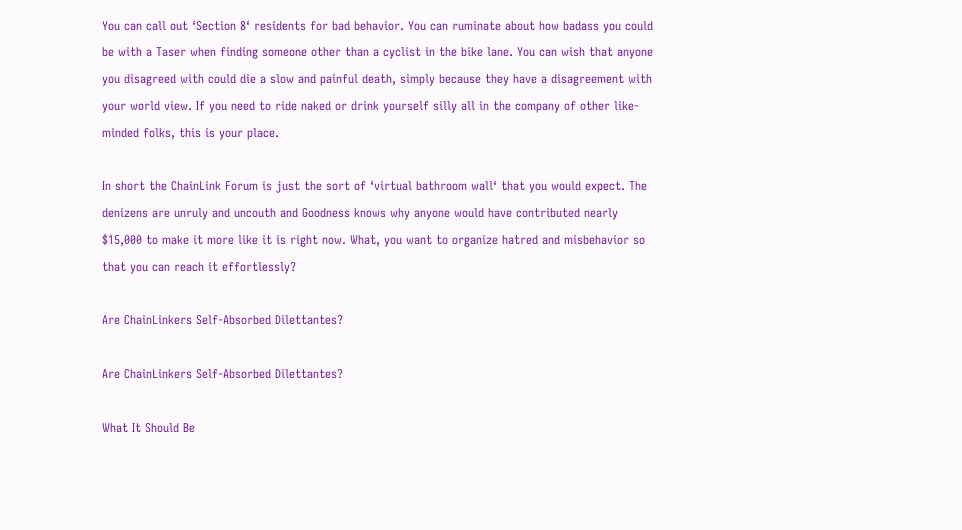You can call out ‘Section 8‘ residents for bad behavior. You can ruminate about how badass you could be with a Taser when finding someone other than a cyclist in the bike lane. You can wish that anyone you disagreed with could die a slow and painful death, simply because they have a disagreement with your world view. If you need to ride naked or drink yourself silly all in the company of other like-minded folks, this is your place.

In short the ChainLink Forum is just the sort of ‘virtual bathroom wall‘ that you would expect. The denizens are unruly and uncouth and Goodness knows why anyone would have contributed nearly $15,000 to make it more like it is right now. What, you want to organize hatred and misbehavior so that you can reach it effortlessly?

Are ChainLinkers Self-Absorbed Dilettantes?

Are ChainLinkers Self-Absorbed Dilettantes?

What It Should Be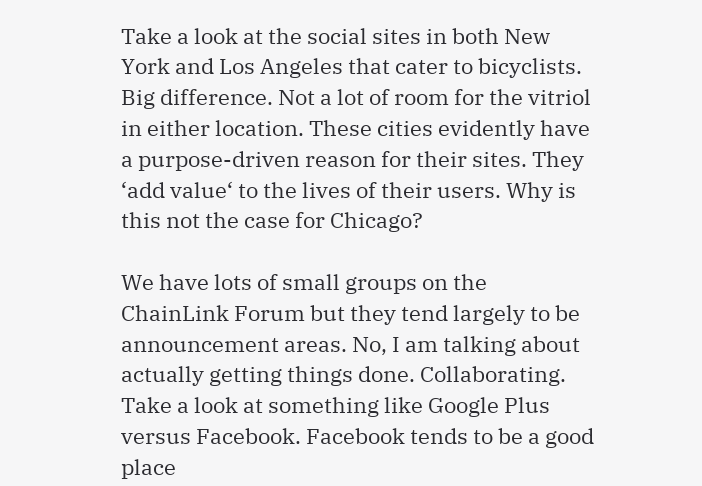Take a look at the social sites in both New York and Los Angeles that cater to bicyclists. Big difference. Not a lot of room for the vitriol in either location. These cities evidently have a purpose-driven reason for their sites. They ‘add value‘ to the lives of their users. Why is this not the case for Chicago?

We have lots of small groups on the ChainLink Forum but they tend largely to be announcement areas. No, I am talking about actually getting things done. Collaborating. Take a look at something like Google Plus versus Facebook. Facebook tends to be a good place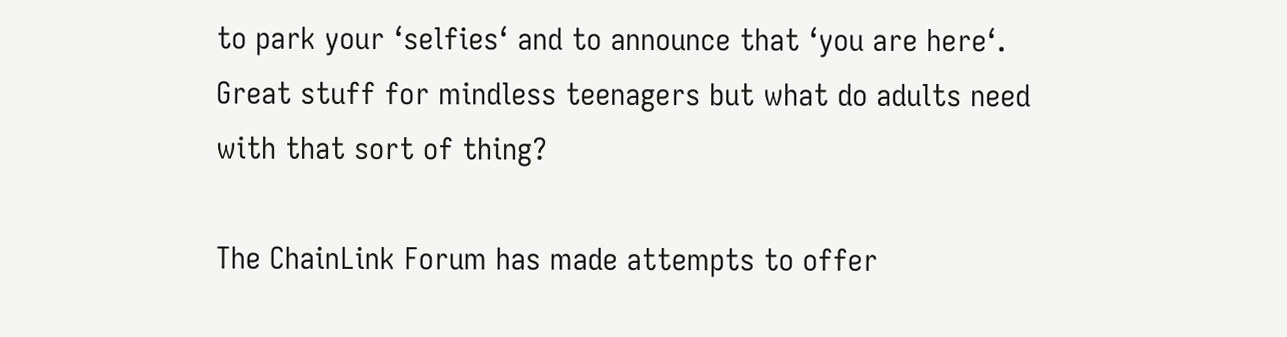to park your ‘selfies‘ and to announce that ‘you are here‘. Great stuff for mindless teenagers but what do adults need with that sort of thing?

The ChainLink Forum has made attempts to offer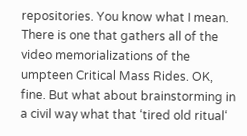repositories. You know what I mean. There is one that gathers all of the video memorializations of the umpteen Critical Mass Rides. OK, fine. But what about brainstorming in a civil way what that ‘tired old ritual‘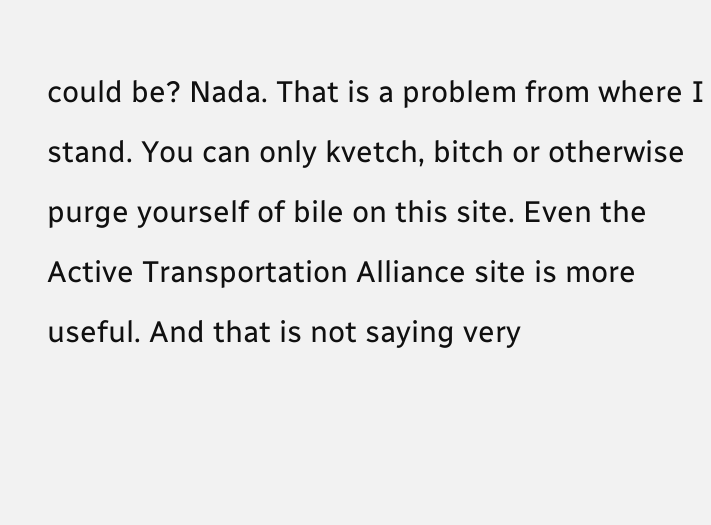could be? Nada. That is a problem from where I stand. You can only kvetch, bitch or otherwise purge yourself of bile on this site. Even the Active Transportation Alliance site is more useful. And that is not saying very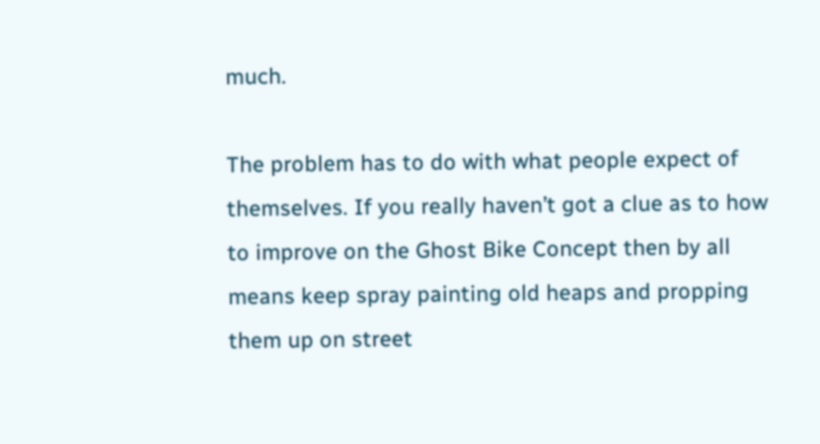much.

The problem has to do with what people expect of themselves. If you really haven’t got a clue as to how to improve on the Ghost Bike Concept then by all means keep spray painting old heaps and propping them up on street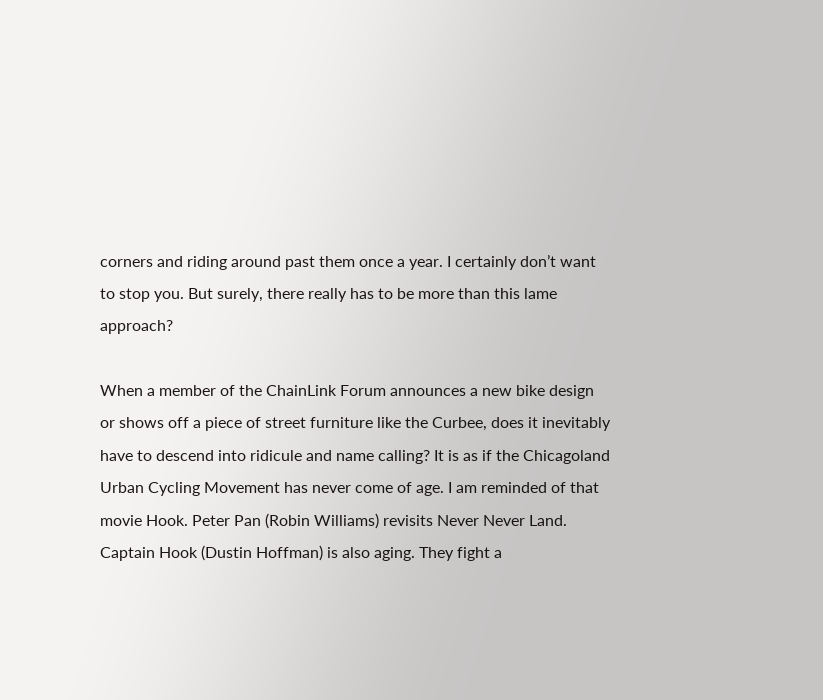corners and riding around past them once a year. I certainly don’t want to stop you. But surely, there really has to be more than this lame approach?

When a member of the ChainLink Forum announces a new bike design or shows off a piece of street furniture like the Curbee, does it inevitably have to descend into ridicule and name calling? It is as if the Chicagoland Urban Cycling Movement has never come of age. I am reminded of that movie Hook. Peter Pan (Robin Williams) revisits Never Never Land. Captain Hook (Dustin Hoffman) is also aging. They fight a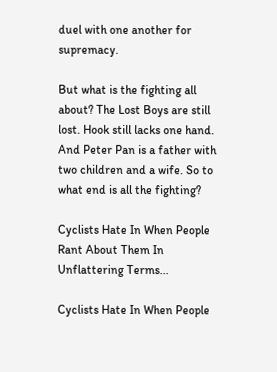duel with one another for supremacy.

But what is the fighting all about? The Lost Boys are still lost. Hook still lacks one hand. And Peter Pan is a father with two children and a wife. So to what end is all the fighting?

Cyclists Hate In When People Rant About Them In Unflattering Terms...

Cyclists Hate In When People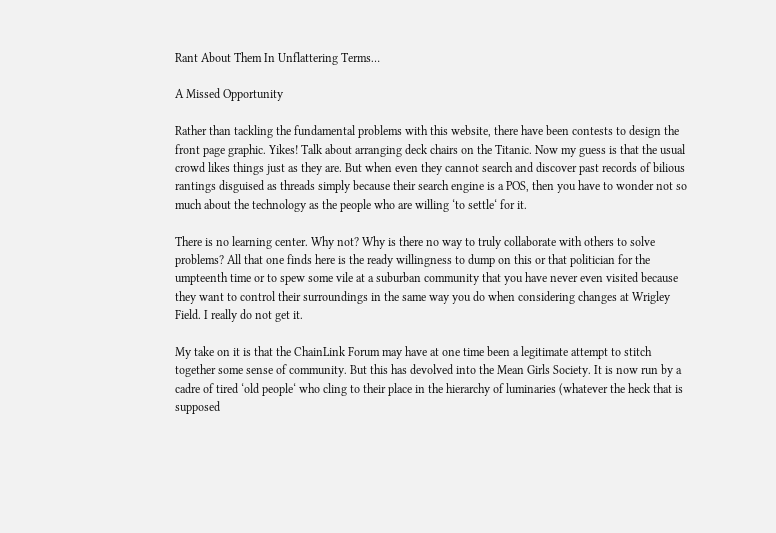Rant About Them In Unflattering Terms…

A Missed Opportunity

Rather than tackling the fundamental problems with this website, there have been contests to design the front page graphic. Yikes! Talk about arranging deck chairs on the Titanic. Now my guess is that the usual crowd likes things just as they are. But when even they cannot search and discover past records of bilious rantings disguised as threads simply because their search engine is a POS, then you have to wonder not so much about the technology as the people who are willing ‘to settle‘ for it.

There is no learning center. Why not? Why is there no way to truly collaborate with others to solve problems? All that one finds here is the ready willingness to dump on this or that politician for the umpteenth time or to spew some vile at a suburban community that you have never even visited because they want to control their surroundings in the same way you do when considering changes at Wrigley Field. I really do not get it.

My take on it is that the ChainLink Forum may have at one time been a legitimate attempt to stitch together some sense of community. But this has devolved into the Mean Girls Society. It is now run by a cadre of tired ‘old people‘ who cling to their place in the hierarchy of luminaries (whatever the heck that is supposed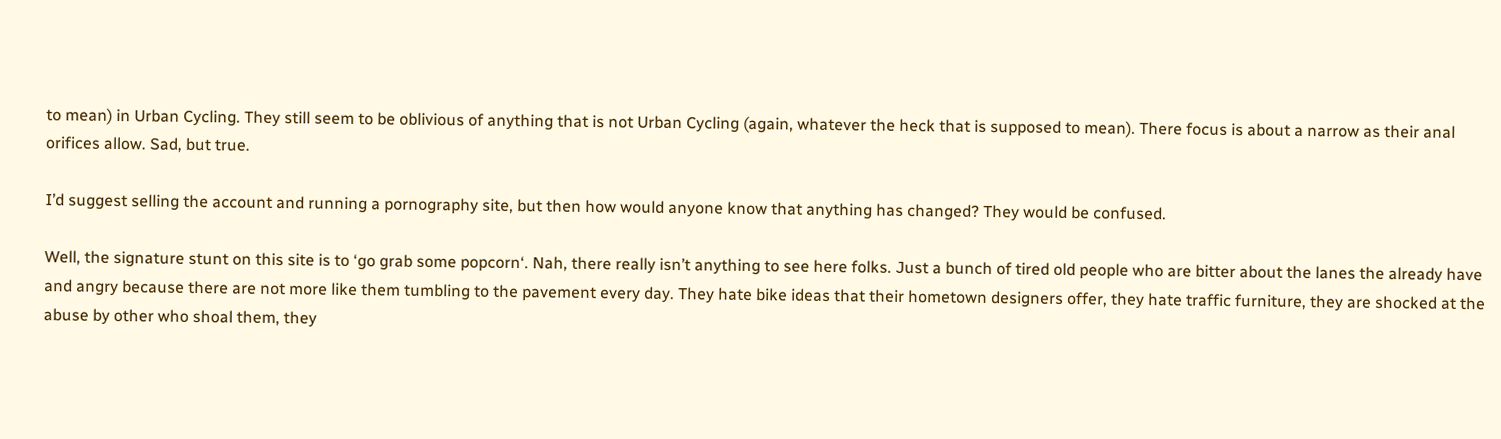to mean) in Urban Cycling. They still seem to be oblivious of anything that is not Urban Cycling (again, whatever the heck that is supposed to mean). There focus is about a narrow as their anal orifices allow. Sad, but true.

I’d suggest selling the account and running a pornography site, but then how would anyone know that anything has changed? They would be confused.

Well, the signature stunt on this site is to ‘go grab some popcorn‘. Nah, there really isn’t anything to see here folks. Just a bunch of tired old people who are bitter about the lanes the already have and angry because there are not more like them tumbling to the pavement every day. They hate bike ideas that their hometown designers offer, they hate traffic furniture, they are shocked at the abuse by other who shoal them, they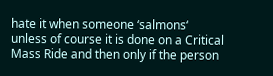hate it when someone ‘salmons‘ unless of course it is done on a Critical Mass Ride and then only if the person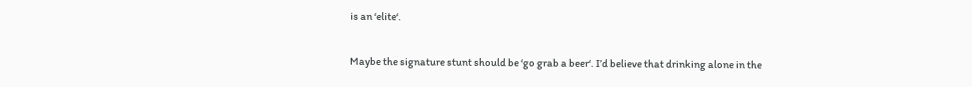is an ‘elite‘.

Maybe the signature stunt should be ‘go grab a beer‘. I’d believe that drinking alone in the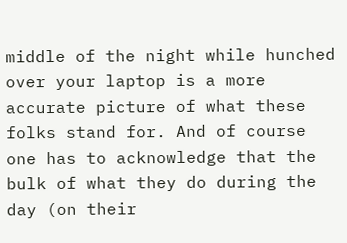middle of the night while hunched over your laptop is a more accurate picture of what these folks stand for. And of course one has to acknowledge that the bulk of what they do during the day (on their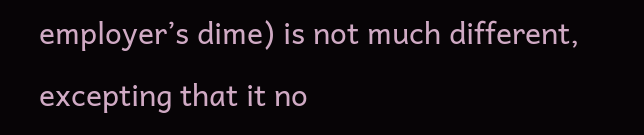employer’s dime) is not much different, excepting that it no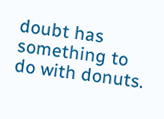doubt has something to do with donuts.